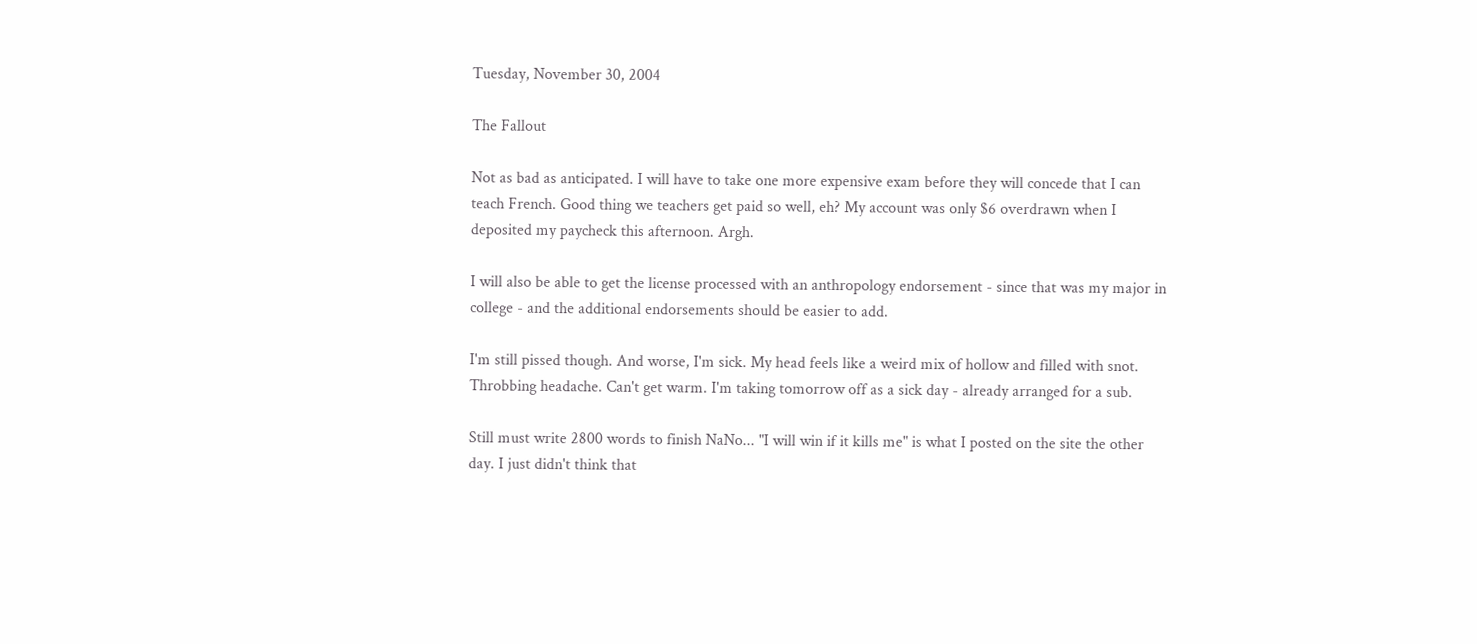Tuesday, November 30, 2004

The Fallout

Not as bad as anticipated. I will have to take one more expensive exam before they will concede that I can teach French. Good thing we teachers get paid so well, eh? My account was only $6 overdrawn when I deposited my paycheck this afternoon. Argh.

I will also be able to get the license processed with an anthropology endorsement - since that was my major in college - and the additional endorsements should be easier to add.

I'm still pissed though. And worse, I'm sick. My head feels like a weird mix of hollow and filled with snot. Throbbing headache. Can't get warm. I'm taking tomorrow off as a sick day - already arranged for a sub.

Still must write 2800 words to finish NaNo... "I will win if it kills me" is what I posted on the site the other day. I just didn't think that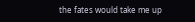the fates would take me up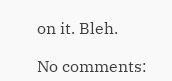on it. Bleh.

No comments: